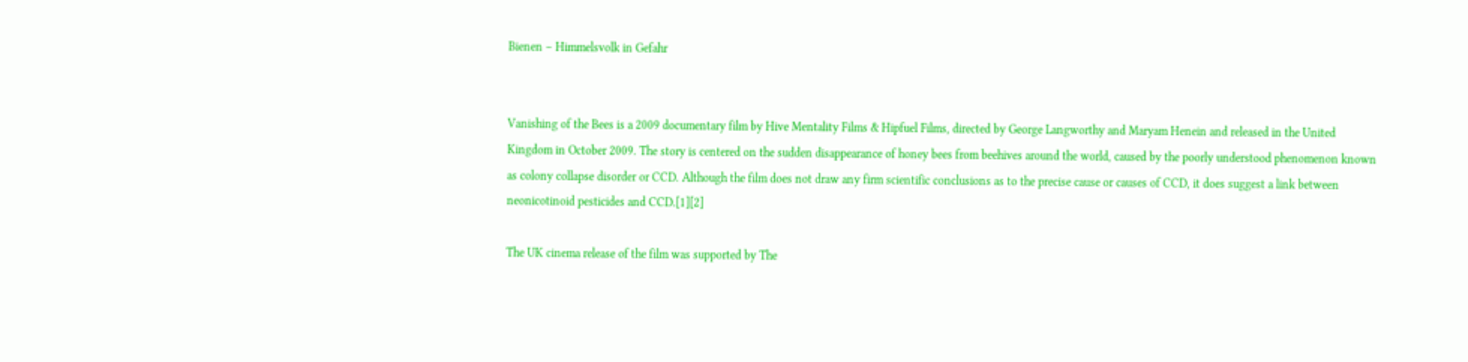Bienen – Himmelsvolk in Gefahr


Vanishing of the Bees is a 2009 documentary film by Hive Mentality Films & Hipfuel Films, directed by George Langworthy and Maryam Henein and released in the United Kingdom in October 2009. The story is centered on the sudden disappearance of honey bees from beehives around the world, caused by the poorly understood phenomenon known as colony collapse disorder or CCD. Although the film does not draw any firm scientific conclusions as to the precise cause or causes of CCD, it does suggest a link between neonicotinoid pesticides and CCD.[1][2]

The UK cinema release of the film was supported by The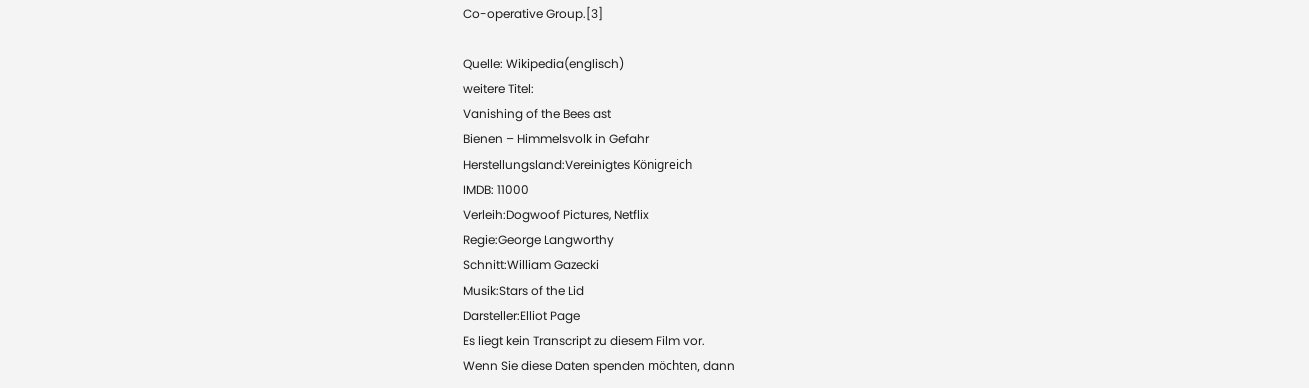Co-operative Group.[3]

Quelle: Wikipedia(englisch)
weitere Titel:
Vanishing of the Bees ast
Bienen – Himmelsvolk in Gefahr
Herstellungsland:Vereinigtes Königreich
IMDB: 11000
Verleih:Dogwoof Pictures, Netflix
Regie:George Langworthy
Schnitt:William Gazecki
Musik:Stars of the Lid
Darsteller:Elliot Page
Es liegt kein Transcript zu diesem Film vor.
Wenn Sie diese Daten spenden möchten, dann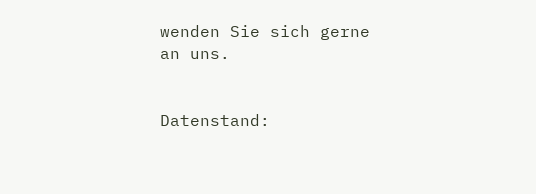wenden Sie sich gerne an uns.


Datenstand: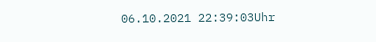06.10.2021 22:39:03Uhr